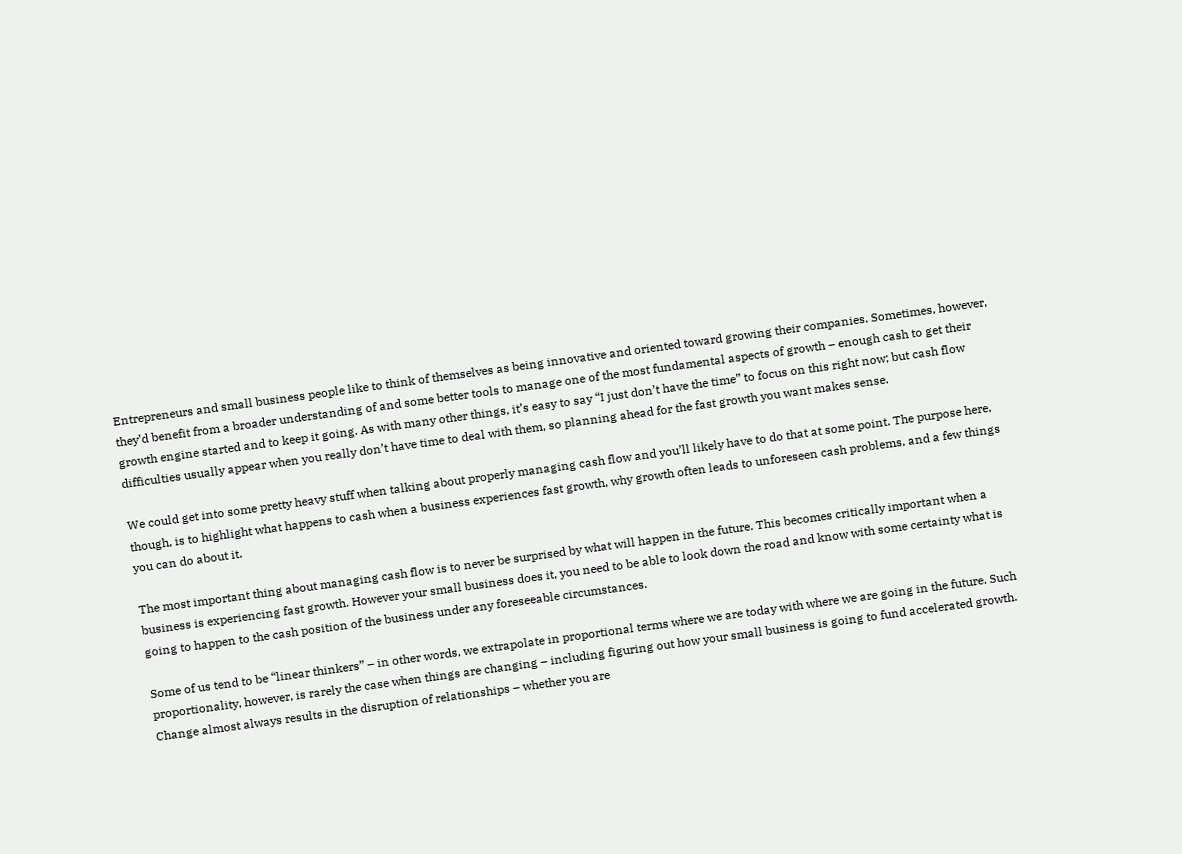Entrepreneurs and small business people like to think of themselves as being innovative and oriented toward growing their companies. Sometimes, however, they’d benefit from a broader understanding of and some better tools to manage one of the most fundamental aspects of growth – enough cash to get their growth engine started and to keep it going. As with many other things, it’s easy to say “I just don’t have the time” to focus on this right now; but cash flow difficulties usually appear when you really don’t have time to deal with them, so planning ahead for the fast growth you want makes sense.

We could get into some pretty heavy stuff when talking about properly managing cash flow and you’ll likely have to do that at some point. The purpose here, though, is to highlight what happens to cash when a business experiences fast growth, why growth often leads to unforeseen cash problems, and a few things you can do about it.

The most important thing about managing cash flow is to never be surprised by what will happen in the future. This becomes critically important when a business is experiencing fast growth. However your small business does it, you need to be able to look down the road and know with some certainty what is going to happen to the cash position of the business under any foreseeable circumstances.

Some of us tend to be “linear thinkers” – in other words, we extrapolate in proportional terms where we are today with where we are going in the future. Such proportionality, however, is rarely the case when things are changing – including figuring out how your small business is going to fund accelerated growth. Change almost always results in the disruption of relationships – whether you are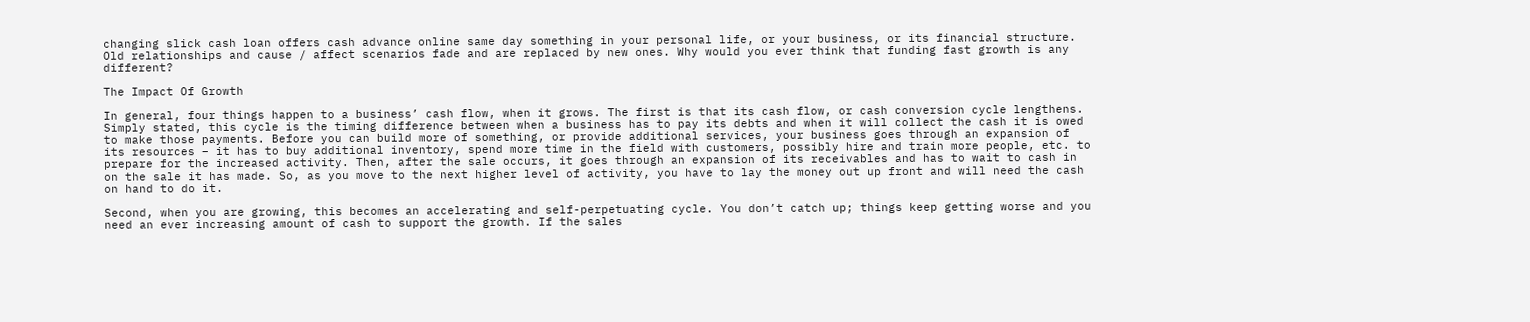changing slick cash loan offers cash advance online same day something in your personal life, or your business, or its financial structure. Old relationships and cause / affect scenarios fade and are replaced by new ones. Why would you ever think that funding fast growth is any different?

The Impact Of Growth

In general, four things happen to a business’ cash flow, when it grows. The first is that its cash flow, or cash conversion cycle lengthens. Simply stated, this cycle is the timing difference between when a business has to pay its debts and when it will collect the cash it is owed to make those payments. Before you can build more of something, or provide additional services, your business goes through an expansion of its resources – it has to buy additional inventory, spend more time in the field with customers, possibly hire and train more people, etc. to prepare for the increased activity. Then, after the sale occurs, it goes through an expansion of its receivables and has to wait to cash in on the sale it has made. So, as you move to the next higher level of activity, you have to lay the money out up front and will need the cash on hand to do it.

Second, when you are growing, this becomes an accelerating and self-perpetuating cycle. You don’t catch up; things keep getting worse and you need an ever increasing amount of cash to support the growth. If the sales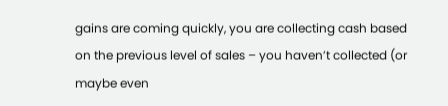gains are coming quickly, you are collecting cash based on the previous level of sales – you haven’t collected (or maybe even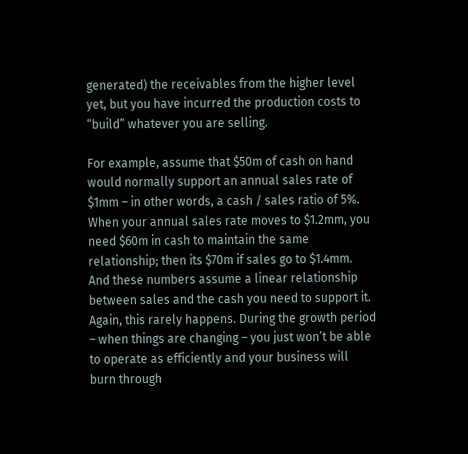generated) the receivables from the higher level yet, but you have incurred the production costs to “build” whatever you are selling.

For example, assume that $50m of cash on hand would normally support an annual sales rate of $1mm – in other words, a cash / sales ratio of 5%. When your annual sales rate moves to $1.2mm, you need $60m in cash to maintain the same relationship; then its $70m if sales go to $1.4mm. And these numbers assume a linear relationship between sales and the cash you need to support it. Again, this rarely happens. During the growth period – when things are changing – you just won’t be able to operate as efficiently and your business will burn through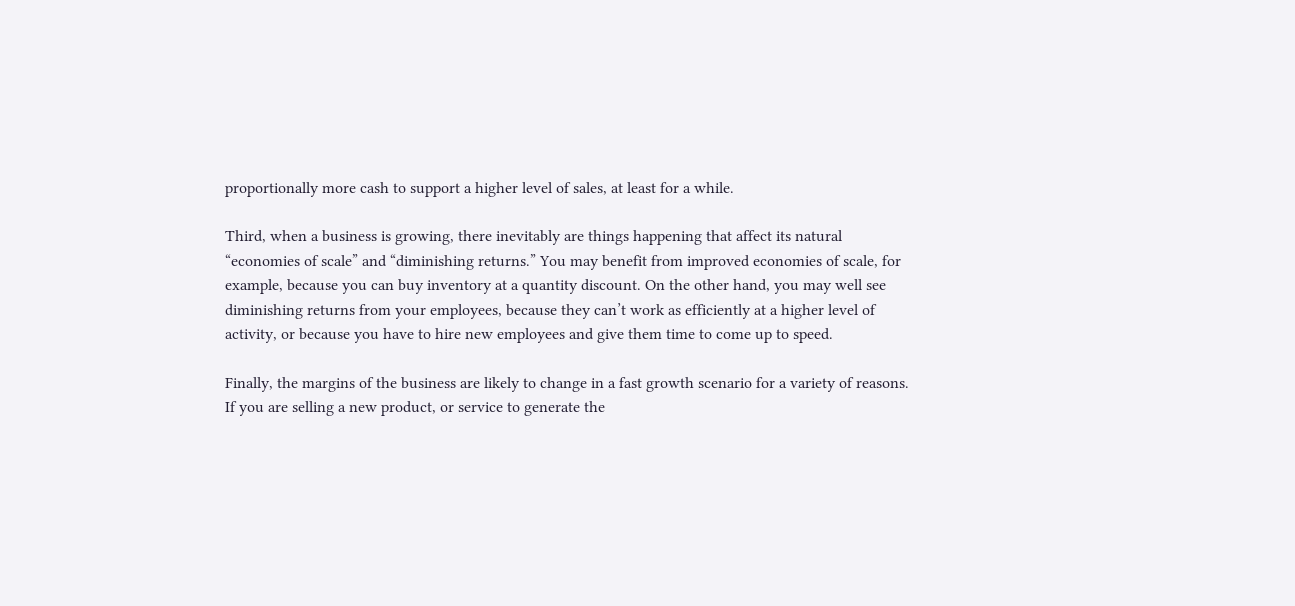proportionally more cash to support a higher level of sales, at least for a while.

Third, when a business is growing, there inevitably are things happening that affect its natural “economies of scale” and “diminishing returns.” You may benefit from improved economies of scale, for example, because you can buy inventory at a quantity discount. On the other hand, you may well see diminishing returns from your employees, because they can’t work as efficiently at a higher level of activity, or because you have to hire new employees and give them time to come up to speed.

Finally, the margins of the business are likely to change in a fast growth scenario for a variety of reasons. If you are selling a new product, or service to generate the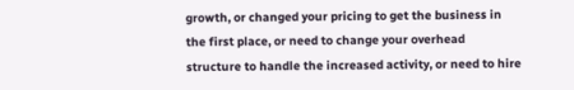growth, or changed your pricing to get the business in the first place, or need to change your overhead structure to handle the increased activity, or need to hire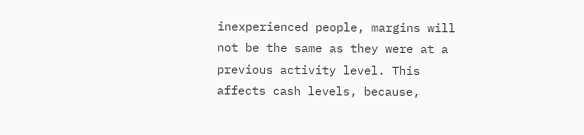inexperienced people, margins will not be the same as they were at a previous activity level. This affects cash levels, because,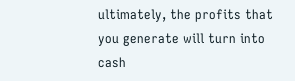ultimately, the profits that you generate will turn into cash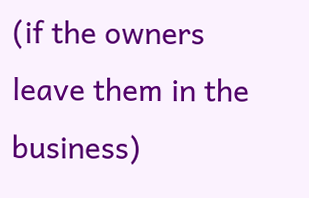(if the owners leave them in the business)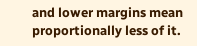and lower margins mean proportionally less of it.